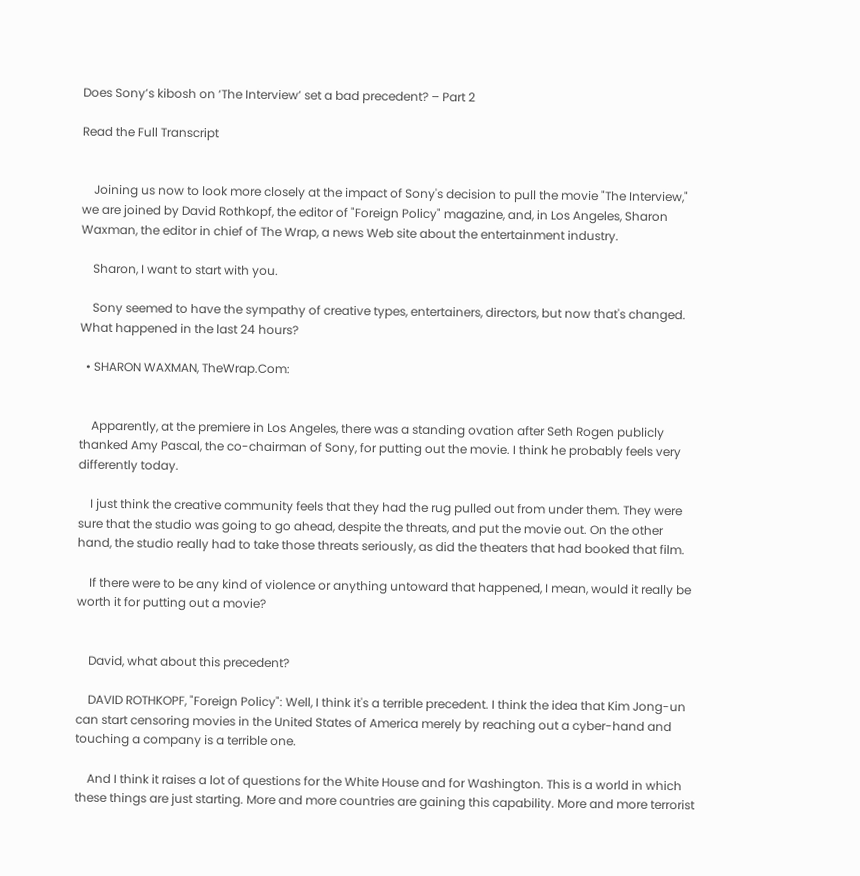Does Sony’s kibosh on ‘The Interview’ set a bad precedent? – Part 2

Read the Full Transcript


    Joining us now to look more closely at the impact of Sony's decision to pull the movie "The Interview," we are joined by David Rothkopf, the editor of "Foreign Policy" magazine, and, in Los Angeles, Sharon Waxman, the editor in chief of The Wrap, a news Web site about the entertainment industry.

    Sharon, I want to start with you.

    Sony seemed to have the sympathy of creative types, entertainers, directors, but now that's changed. What happened in the last 24 hours?

  • SHARON WAXMAN, TheWrap.Com:


    Apparently, at the premiere in Los Angeles, there was a standing ovation after Seth Rogen publicly thanked Amy Pascal, the co-chairman of Sony, for putting out the movie. I think he probably feels very differently today.

    I just think the creative community feels that they had the rug pulled out from under them. They were sure that the studio was going to go ahead, despite the threats, and put the movie out. On the other hand, the studio really had to take those threats seriously, as did the theaters that had booked that film.

    If there were to be any kind of violence or anything untoward that happened, I mean, would it really be worth it for putting out a movie?


    David, what about this precedent?

    DAVID ROTHKOPF, "Foreign Policy": Well, I think it's a terrible precedent. I think the idea that Kim Jong-un can start censoring movies in the United States of America merely by reaching out a cyber-hand and touching a company is a terrible one.

    And I think it raises a lot of questions for the White House and for Washington. This is a world in which these things are just starting. More and more countries are gaining this capability. More and more terrorist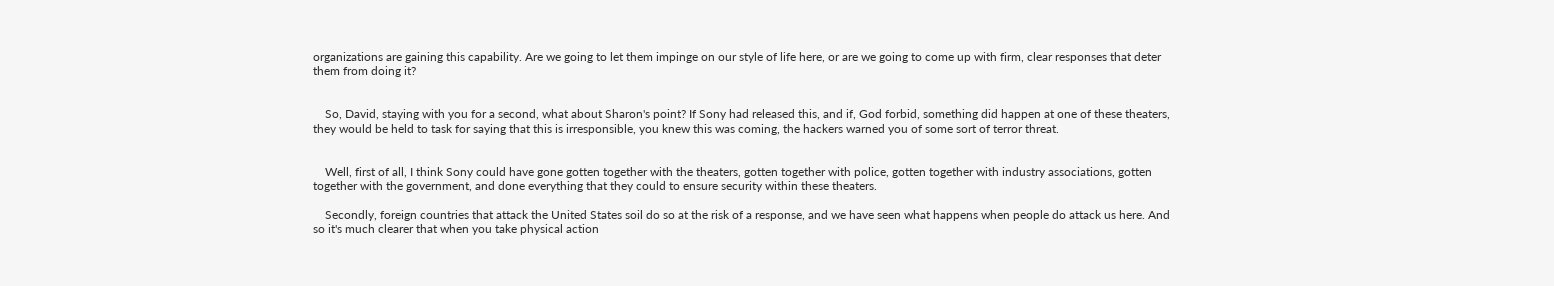organizations are gaining this capability. Are we going to let them impinge on our style of life here, or are we going to come up with firm, clear responses that deter them from doing it?


    So, David, staying with you for a second, what about Sharon's point? If Sony had released this, and if, God forbid, something did happen at one of these theaters, they would be held to task for saying that this is irresponsible, you knew this was coming, the hackers warned you of some sort of terror threat.


    Well, first of all, I think Sony could have gone gotten together with the theaters, gotten together with police, gotten together with industry associations, gotten together with the government, and done everything that they could to ensure security within these theaters.

    Secondly, foreign countries that attack the United States soil do so at the risk of a response, and we have seen what happens when people do attack us here. And so it's much clearer that when you take physical action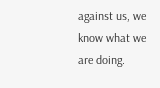against us, we know what we are doing.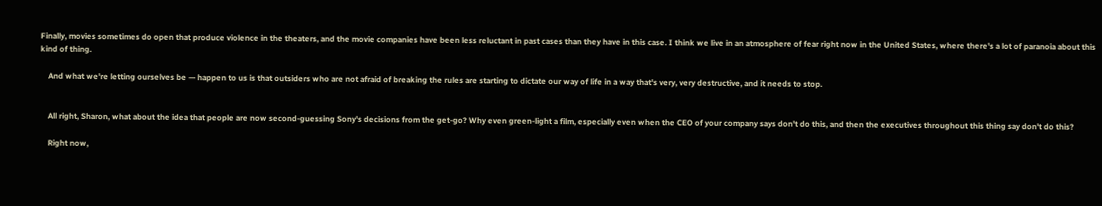Finally, movies sometimes do open that produce violence in the theaters, and the movie companies have been less reluctant in past cases than they have in this case. I think we live in an atmosphere of fear right now in the United States, where there's a lot of paranoia about this kind of thing.

    And what we're letting ourselves be — happen to us is that outsiders who are not afraid of breaking the rules are starting to dictate our way of life in a way that's very, very destructive, and it needs to stop.


    All right, Sharon, what about the idea that people are now second-guessing Sony's decisions from the get-go? Why even green-light a film, especially even when the CEO of your company says don't do this, and then the executives throughout this thing say don't do this?

    Right now,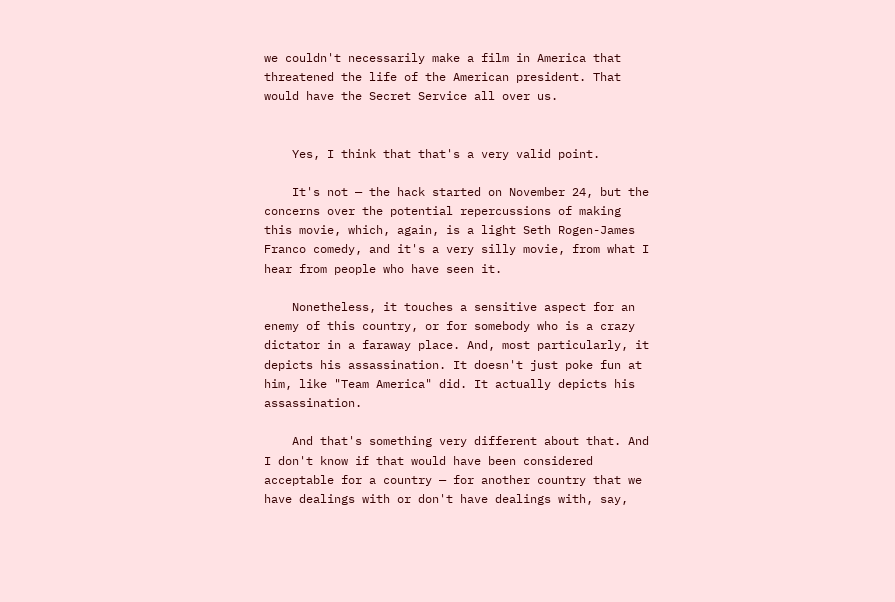we couldn't necessarily make a film in America that threatened the life of the American president. That would have the Secret Service all over us.


    Yes, I think that that's a very valid point.

    It's not — the hack started on November 24, but the concerns over the potential repercussions of making this movie, which, again, is a light Seth Rogen-James Franco comedy, and it's a very silly movie, from what I hear from people who have seen it.

    Nonetheless, it touches a sensitive aspect for an enemy of this country, or for somebody who is a crazy dictator in a faraway place. And, most particularly, it depicts his assassination. It doesn't just poke fun at him, like "Team America" did. It actually depicts his assassination.

    And that's something very different about that. And I don't know if that would have been considered acceptable for a country — for another country that we have dealings with or don't have dealings with, say,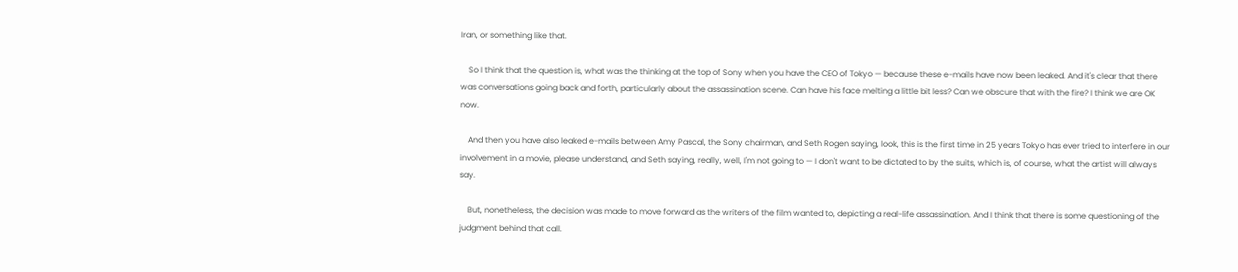Iran, or something like that.

    So I think that the question is, what was the thinking at the top of Sony when you have the CEO of Tokyo — because these e-mails have now been leaked. And it's clear that there was conversations going back and forth, particularly about the assassination scene. Can have his face melting a little bit less? Can we obscure that with the fire? I think we are OK now.

    And then you have also leaked e-mails between Amy Pascal, the Sony chairman, and Seth Rogen saying, look, this is the first time in 25 years Tokyo has ever tried to interfere in our involvement in a movie, please understand, and Seth saying, really, well, I'm not going to — I don't want to be dictated to by the suits, which is, of course, what the artist will always say.

    But, nonetheless, the decision was made to move forward as the writers of the film wanted to, depicting a real-life assassination. And I think that there is some questioning of the judgment behind that call.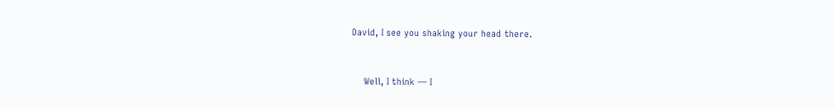David, I see you shaking your head there.


    Well, I think — I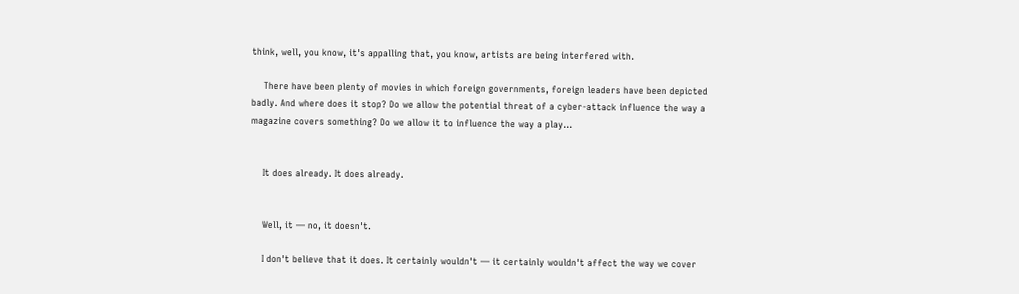think, well, you know, it's appalling that, you know, artists are being interfered with.

    There have been plenty of movies in which foreign governments, foreign leaders have been depicted badly. And where does it stop? Do we allow the potential threat of a cyber-attack influence the way a magazine covers something? Do we allow it to influence the way a play…


    It does already. It does already.


    Well, it — no, it doesn't.

    I don't believe that it does. It certainly wouldn't — it certainly wouldn't affect the way we cover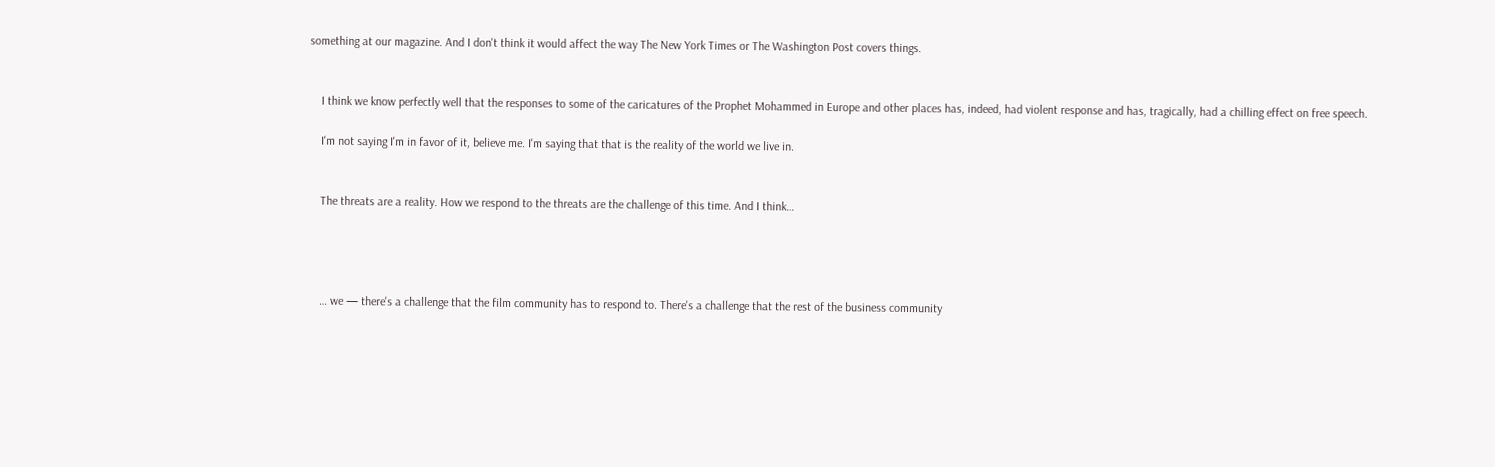something at our magazine. And I don't think it would affect the way The New York Times or The Washington Post covers things.


    I think we know perfectly well that the responses to some of the caricatures of the Prophet Mohammed in Europe and other places has, indeed, had violent response and has, tragically, had a chilling effect on free speech.

    I'm not saying I'm in favor of it, believe me. I'm saying that that is the reality of the world we live in.


    The threats are a reality. How we respond to the threats are the challenge of this time. And I think…




    … we — there's a challenge that the film community has to respond to. There's a challenge that the rest of the business community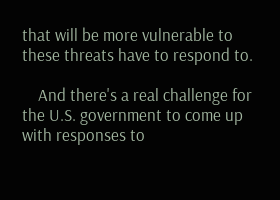that will be more vulnerable to these threats have to respond to.

    And there's a real challenge for the U.S. government to come up with responses to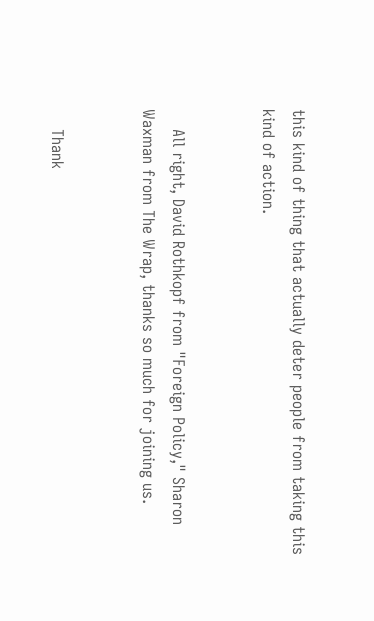this kind of thing that actually deter people from taking this kind of action.


    All right, David Rothkopf from "Foreign Policy," Sharon Waxman from The Wrap, thanks so much for joining us.


    Thank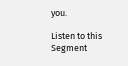you.

Listen to this Segment